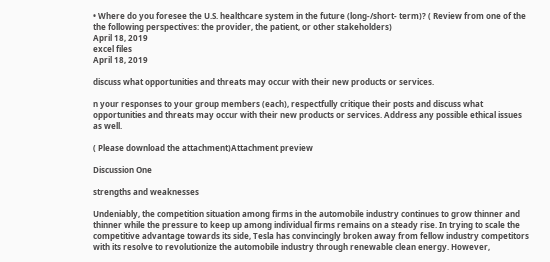• Where do you foresee the U.S. healthcare system in the future (long-/short- term)? ( Review from one of the the following perspectives: the provider, the patient, or other stakeholders)
April 18, 2019
excel files
April 18, 2019

discuss what opportunities and threats may occur with their new products or services.

n your responses to your group members (each), respectfully critique their posts and discuss what opportunities and threats may occur with their new products or services. Address any possible ethical issues as well.

( Please download the attachment)Attachment preview

Discussion One

strengths and weaknesses

Undeniably, the competition situation among firms in the automobile industry continues to grow thinner and thinner while the pressure to keep up among individual firms remains on a steady rise. In trying to scale the competitive advantage towards its side, Tesla has convincingly broken away from fellow industry competitors with its resolve to revolutionize the automobile industry through renewable clean energy. However,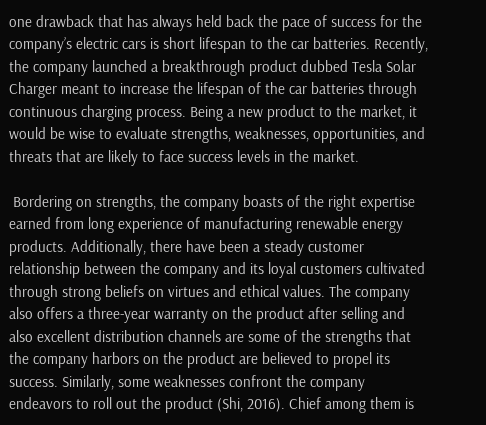one drawback that has always held back the pace of success for the company’s electric cars is short lifespan to the car batteries. Recently, the company launched a breakthrough product dubbed Tesla Solar Charger meant to increase the lifespan of the car batteries through continuous charging process. Being a new product to the market, it would be wise to evaluate strengths, weaknesses, opportunities, and threats that are likely to face success levels in the market.

 Bordering on strengths, the company boasts of the right expertise earned from long experience of manufacturing renewable energy products. Additionally, there have been a steady customer relationship between the company and its loyal customers cultivated through strong beliefs on virtues and ethical values. The company also offers a three-year warranty on the product after selling and also excellent distribution channels are some of the strengths that the company harbors on the product are believed to propel its success. Similarly, some weaknesses confront the company endeavors to roll out the product (Shi, 2016). Chief among them is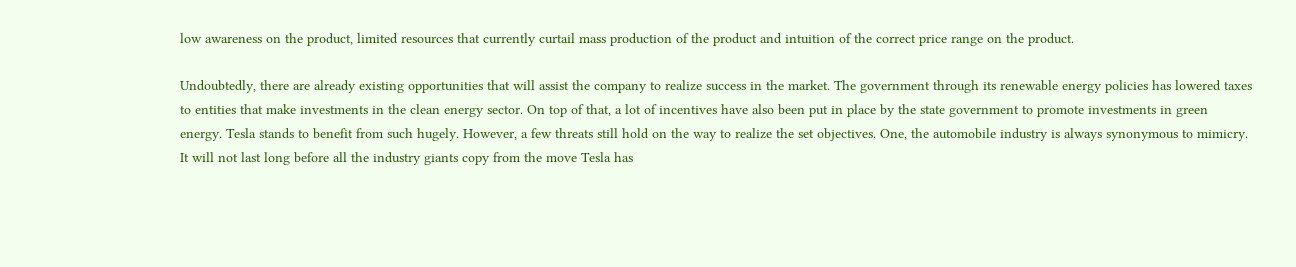low awareness on the product, limited resources that currently curtail mass production of the product and intuition of the correct price range on the product.

Undoubtedly, there are already existing opportunities that will assist the company to realize success in the market. The government through its renewable energy policies has lowered taxes to entities that make investments in the clean energy sector. On top of that, a lot of incentives have also been put in place by the state government to promote investments in green energy. Tesla stands to benefit from such hugely. However, a few threats still hold on the way to realize the set objectives. One, the automobile industry is always synonymous to mimicry. It will not last long before all the industry giants copy from the move Tesla has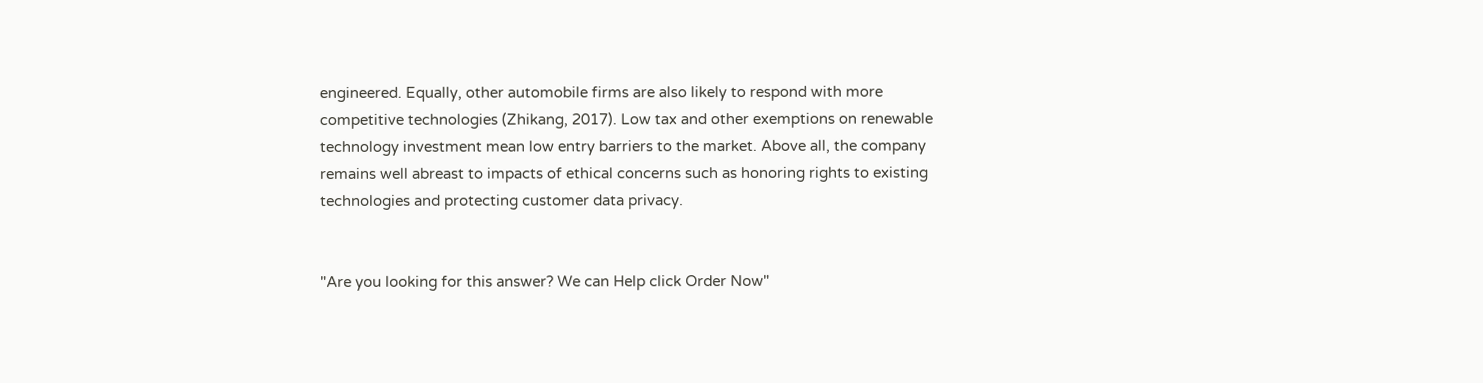engineered. Equally, other automobile firms are also likely to respond with more competitive technologies (Zhikang, 2017). Low tax and other exemptions on renewable technology investment mean low entry barriers to the market. Above all, the company remains well abreast to impacts of ethical concerns such as honoring rights to existing technologies and protecting customer data privacy.


"Are you looking for this answer? We can Help click Order Now"